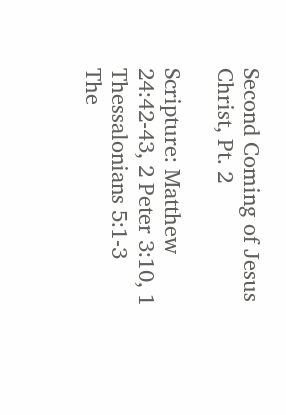Second Coming of Jesus Christ, Pt. 2

Scripture: Matthew 24:42-43, 2 Peter 3:10, 1 Thessalonians 5:1-3
The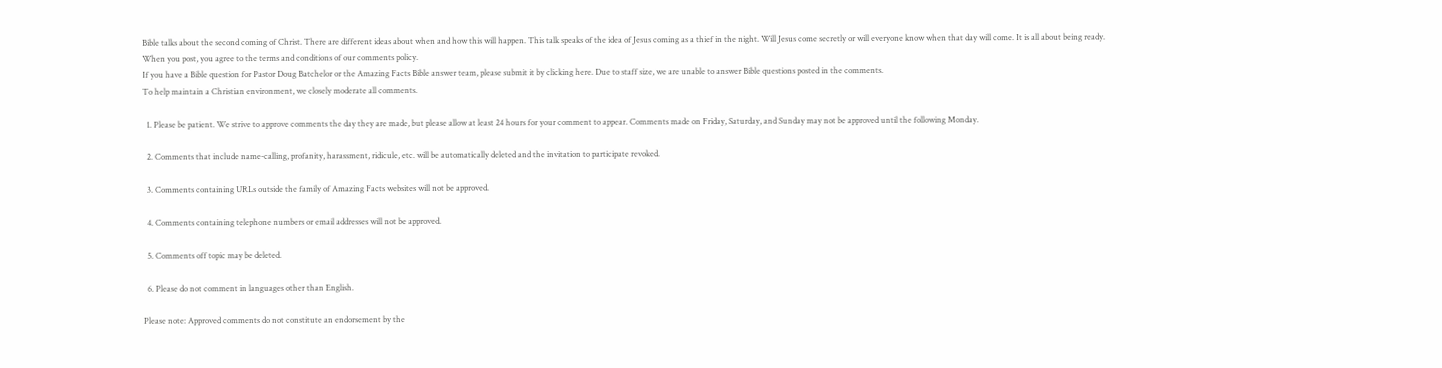Bible talks about the second coming of Christ. There are different ideas about when and how this will happen. This talk speaks of the idea of Jesus coming as a thief in the night. Will Jesus come secretly or will everyone know when that day will come. It is all about being ready.
When you post, you agree to the terms and conditions of our comments policy.
If you have a Bible question for Pastor Doug Batchelor or the Amazing Facts Bible answer team, please submit it by clicking here. Due to staff size, we are unable to answer Bible questions posted in the comments.
To help maintain a Christian environment, we closely moderate all comments.

  1. Please be patient. We strive to approve comments the day they are made, but please allow at least 24 hours for your comment to appear. Comments made on Friday, Saturday, and Sunday may not be approved until the following Monday.

  2. Comments that include name-calling, profanity, harassment, ridicule, etc. will be automatically deleted and the invitation to participate revoked.

  3. Comments containing URLs outside the family of Amazing Facts websites will not be approved.

  4. Comments containing telephone numbers or email addresses will not be approved.

  5. Comments off topic may be deleted.

  6. Please do not comment in languages other than English.

Please note: Approved comments do not constitute an endorsement by the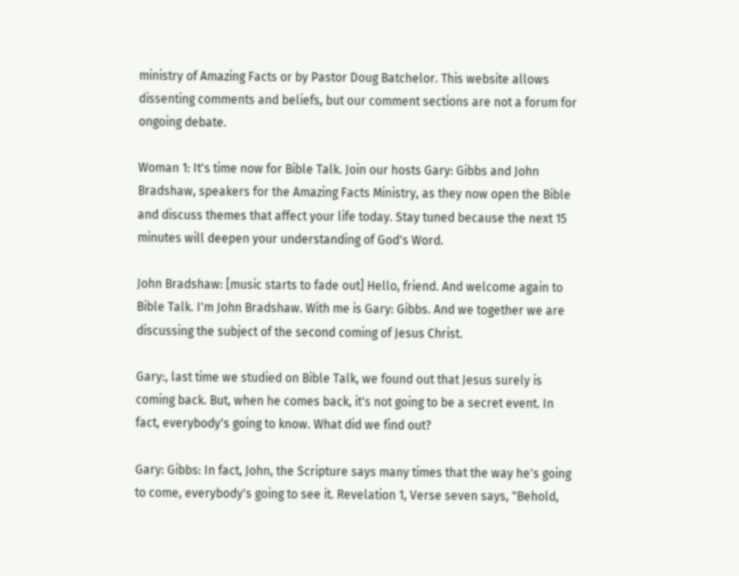ministry of Amazing Facts or by Pastor Doug Batchelor. This website allows dissenting comments and beliefs, but our comment sections are not a forum for ongoing debate.

Woman 1: It's time now for Bible Talk. Join our hosts Gary: Gibbs and John Bradshaw, speakers for the Amazing Facts Ministry, as they now open the Bible and discuss themes that affect your life today. Stay tuned because the next 15 minutes will deepen your understanding of God's Word.

John Bradshaw: [music starts to fade out] Hello, friend. And welcome again to Bible Talk. I'm John Bradshaw. With me is Gary: Gibbs. And we together we are discussing the subject of the second coming of Jesus Christ.

Gary:, last time we studied on Bible Talk, we found out that Jesus surely is coming back. But, when he comes back, it's not going to be a secret event. In fact, everybody's going to know. What did we find out?

Gary: Gibbs: In fact, John, the Scripture says many times that the way he's going to come, everybody's going to see it. Revelation 1, Verse seven says, "Behold,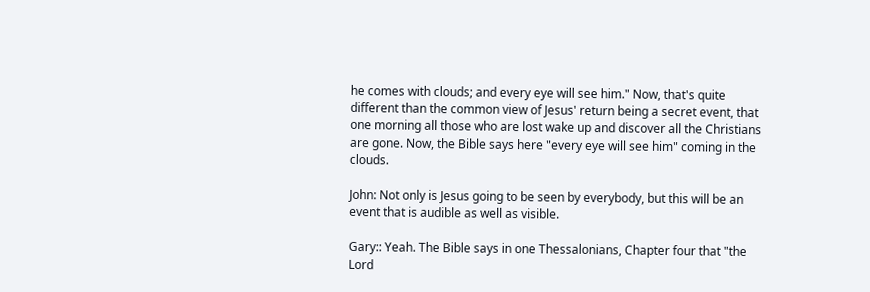he comes with clouds; and every eye will see him." Now, that's quite different than the common view of Jesus' return being a secret event, that one morning all those who are lost wake up and discover all the Christians are gone. Now, the Bible says here "every eye will see him" coming in the clouds.

John: Not only is Jesus going to be seen by everybody, but this will be an event that is audible as well as visible.

Gary:: Yeah. The Bible says in one Thessalonians, Chapter four that "the Lord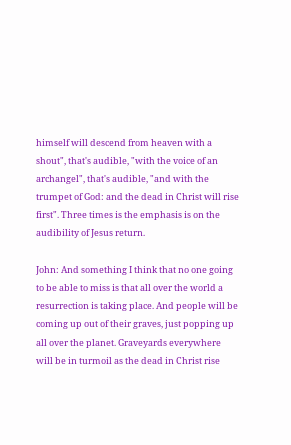himself will descend from heaven with a shout", that's audible, "with the voice of an archangel", that's audible, "and with the trumpet of God: and the dead in Christ will rise first". Three times is the emphasis is on the audibility of Jesus return.

John: And something I think that no one going to be able to miss is that all over the world a resurrection is taking place. And people will be coming up out of their graves, just popping up all over the planet. Graveyards everywhere will be in turmoil as the dead in Christ rise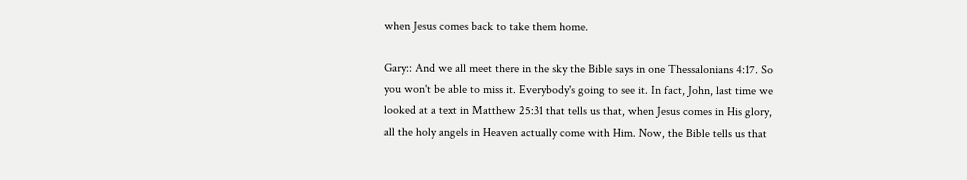when Jesus comes back to take them home.

Gary:: And we all meet there in the sky the Bible says in one Thessalonians 4:17. So you won't be able to miss it. Everybody's going to see it. In fact, John, last time we looked at a text in Matthew 25:31 that tells us that, when Jesus comes in His glory, all the holy angels in Heaven actually come with Him. Now, the Bible tells us that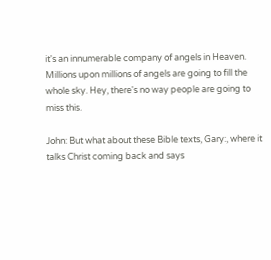it's an innumerable company of angels in Heaven. Millions upon millions of angels are going to fill the whole sky. Hey, there's no way people are going to miss this.

John: But what about these Bible texts, Gary:, where it talks Christ coming back and says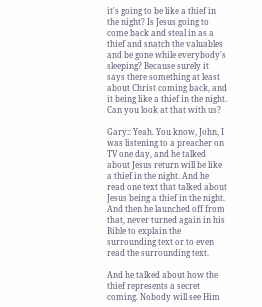it's going to be like a thief in the night? Is Jesus going to come back and steal in as a thief and snatch the valuables and be gone while everybody's sleeping? Because surely it says there something at least about Christ coming back, and it being like a thief in the night. Can you look at that with us?

Gary:: Yeah. You know, John, I was listening to a preacher on TV one day, and he talked about Jesus return will be like a thief in the night. And he read one text that talked about Jesus being a thief in the night. And then he launched off from that, never turned again in his Bible to explain the surrounding text or to even read the surrounding text.

And he talked about how the thief represents a secret coming. Nobody will see Him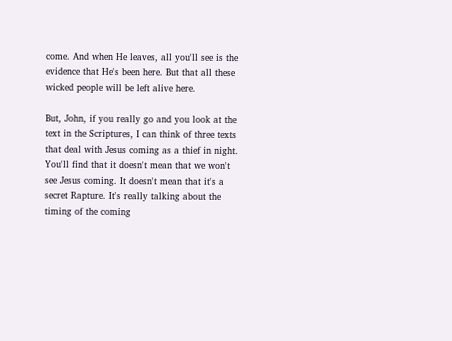come. And when He leaves, all you'll see is the evidence that He's been here. But that all these wicked people will be left alive here.

But, John, if you really go and you look at the text in the Scriptures, I can think of three texts that deal with Jesus coming as a thief in night. You'll find that it doesn't mean that we won't see Jesus coming. It doesn't mean that it's a secret Rapture. It's really talking about the timing of the coming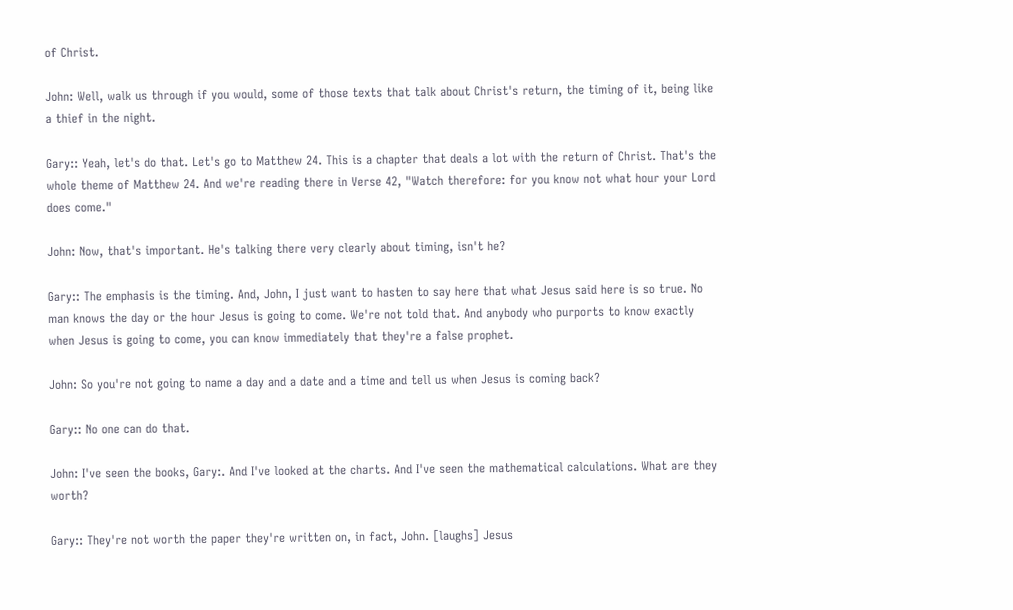of Christ.

John: Well, walk us through if you would, some of those texts that talk about Christ's return, the timing of it, being like a thief in the night.

Gary:: Yeah, let's do that. Let's go to Matthew 24. This is a chapter that deals a lot with the return of Christ. That's the whole theme of Matthew 24. And we're reading there in Verse 42, "Watch therefore: for you know not what hour your Lord does come."

John: Now, that's important. He's talking there very clearly about timing, isn't he?

Gary:: The emphasis is the timing. And, John, I just want to hasten to say here that what Jesus said here is so true. No man knows the day or the hour Jesus is going to come. We're not told that. And anybody who purports to know exactly when Jesus is going to come, you can know immediately that they're a false prophet.

John: So you're not going to name a day and a date and a time and tell us when Jesus is coming back?

Gary:: No one can do that.

John: I've seen the books, Gary:. And I've looked at the charts. And I've seen the mathematical calculations. What are they worth?

Gary:: They're not worth the paper they're written on, in fact, John. [laughs] Jesus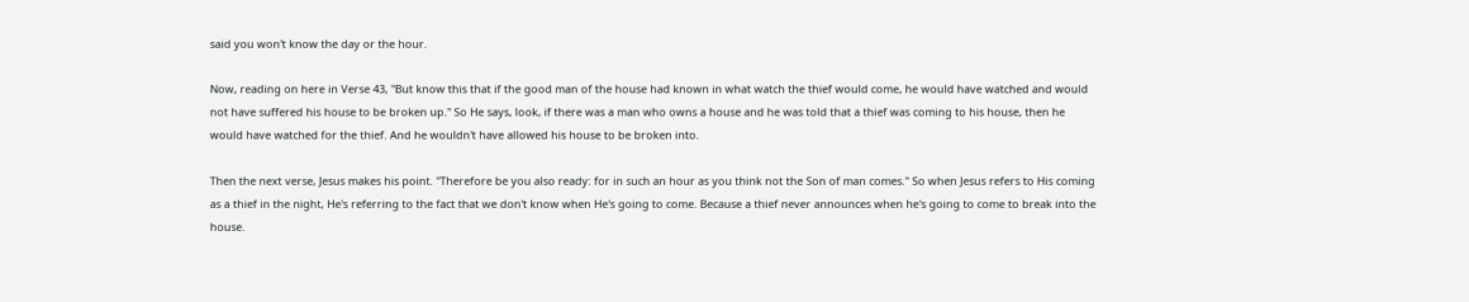said you won't know the day or the hour.

Now, reading on here in Verse 43, "But know this that if the good man of the house had known in what watch the thief would come, he would have watched and would not have suffered his house to be broken up." So He says, look, if there was a man who owns a house and he was told that a thief was coming to his house, then he would have watched for the thief. And he wouldn't have allowed his house to be broken into.

Then the next verse, Jesus makes his point. "Therefore be you also ready: for in such an hour as you think not the Son of man comes." So when Jesus refers to His coming as a thief in the night, He's referring to the fact that we don't know when He's going to come. Because a thief never announces when he's going to come to break into the house.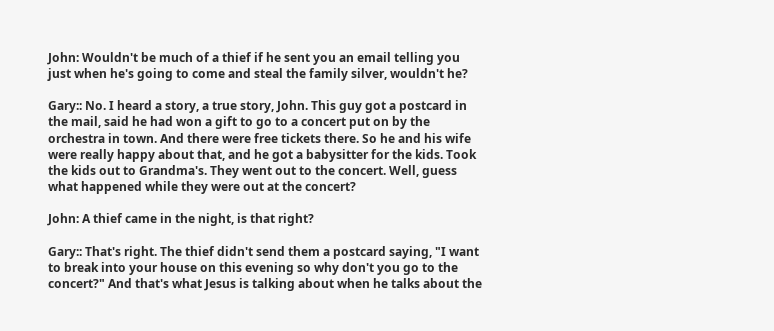John: Wouldn't be much of a thief if he sent you an email telling you just when he's going to come and steal the family silver, wouldn't he?

Gary:: No. I heard a story, a true story, John. This guy got a postcard in the mail, said he had won a gift to go to a concert put on by the orchestra in town. And there were free tickets there. So he and his wife were really happy about that, and he got a babysitter for the kids. Took the kids out to Grandma's. They went out to the concert. Well, guess what happened while they were out at the concert?

John: A thief came in the night, is that right?

Gary:: That's right. The thief didn't send them a postcard saying, "I want to break into your house on this evening so why don't you go to the concert?" And that's what Jesus is talking about when he talks about the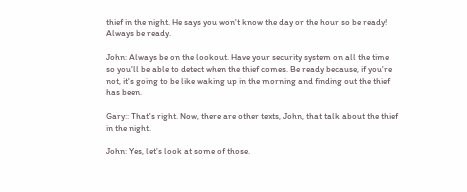thief in the night. He says you won't know the day or the hour so be ready! Always be ready.

John: Always be on the lookout. Have your security system on all the time so you'll be able to detect when the thief comes. Be ready because, if you're not, it's going to be like waking up in the morning and finding out the thief has been.

Gary:: That's right. Now, there are other texts, John, that talk about the thief in the night.

John: Yes, let's look at some of those.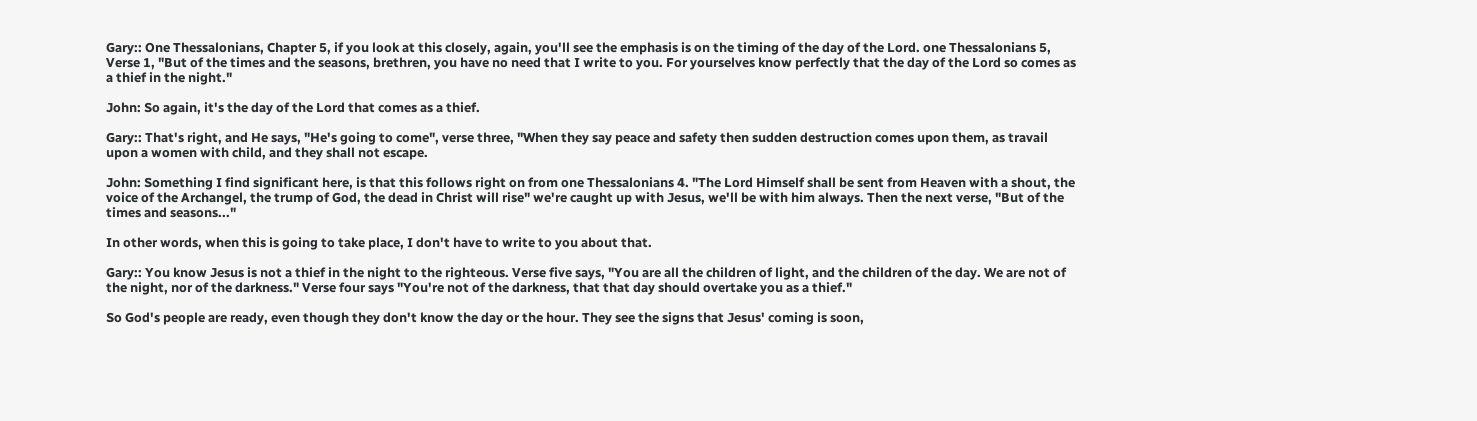Gary:: One Thessalonians, Chapter 5, if you look at this closely, again, you'll see the emphasis is on the timing of the day of the Lord. one Thessalonians 5, Verse 1, "But of the times and the seasons, brethren, you have no need that I write to you. For yourselves know perfectly that the day of the Lord so comes as a thief in the night."

John: So again, it's the day of the Lord that comes as a thief.

Gary:: That's right, and He says, "He's going to come", verse three, "When they say peace and safety then sudden destruction comes upon them, as travail upon a women with child, and they shall not escape.

John: Something I find significant here, is that this follows right on from one Thessalonians 4. "The Lord Himself shall be sent from Heaven with a shout, the voice of the Archangel, the trump of God, the dead in Christ will rise" we're caught up with Jesus, we'll be with him always. Then the next verse, "But of the times and seasons..."

In other words, when this is going to take place, I don't have to write to you about that.

Gary:: You know Jesus is not a thief in the night to the righteous. Verse five says, "You are all the children of light, and the children of the day. We are not of the night, nor of the darkness." Verse four says "You're not of the darkness, that that day should overtake you as a thief."

So God's people are ready, even though they don't know the day or the hour. They see the signs that Jesus' coming is soon,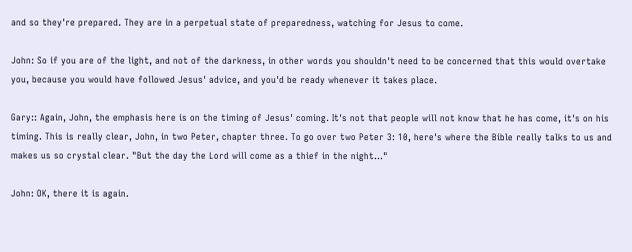and so they're prepared. They are in a perpetual state of preparedness, watching for Jesus to come.

John: So if you are of the light, and not of the darkness, in other words you shouldn't need to be concerned that this would overtake you, because you would have followed Jesus' advice, and you'd be ready whenever it takes place.

Gary:: Again, John, the emphasis here is on the timing of Jesus' coming. It's not that people will not know that he has come, it's on his timing. This is really clear, John, in two Peter, chapter three. To go over two Peter 3: 10, here's where the Bible really talks to us and makes us so crystal clear. "But the day the Lord will come as a thief in the night..."

John: OK, there it is again.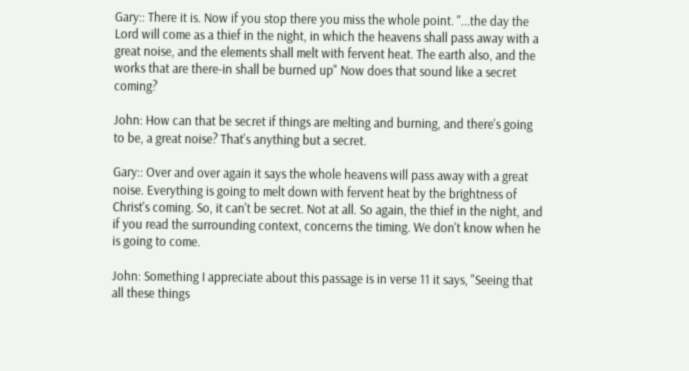Gary:: There it is. Now if you stop there you miss the whole point. "...the day the Lord will come as a thief in the night, in which the heavens shall pass away with a great noise, and the elements shall melt with fervent heat. The earth also, and the works that are there-in shall be burned up" Now does that sound like a secret coming?

John: How can that be secret if things are melting and burning, and there's going to be, a great noise? That's anything but a secret.

Gary:: Over and over again it says the whole heavens will pass away with a great noise. Everything is going to melt down with fervent heat by the brightness of Christ's coming. So, it can't be secret. Not at all. So again, the thief in the night, and if you read the surrounding context, concerns the timing. We don't know when he is going to come.

John: Something I appreciate about this passage is in verse 11 it says, "Seeing that all these things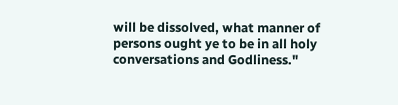will be dissolved, what manner of persons ought ye to be in all holy conversations and Godliness."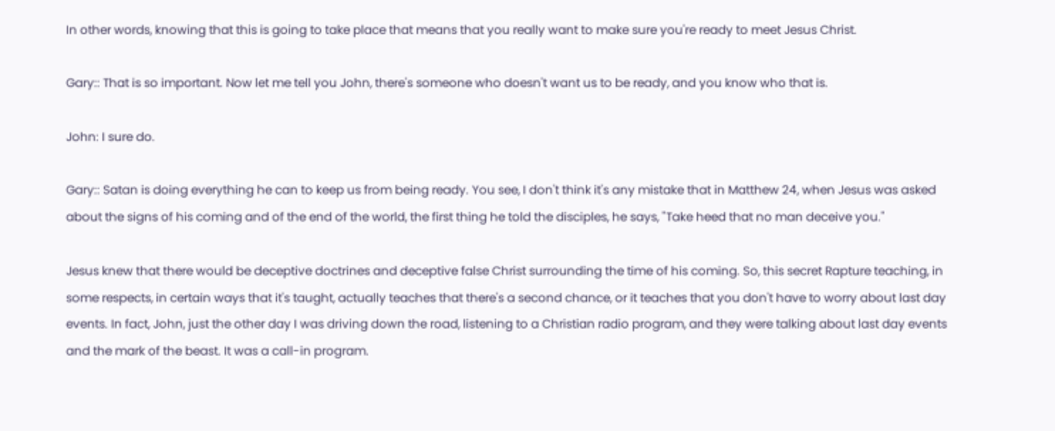In other words, knowing that this is going to take place that means that you really want to make sure you're ready to meet Jesus Christ.

Gary:: That is so important. Now let me tell you John, there's someone who doesn't want us to be ready, and you know who that is.

John: I sure do.

Gary:: Satan is doing everything he can to keep us from being ready. You see, I don't think it's any mistake that in Matthew 24, when Jesus was asked about the signs of his coming and of the end of the world, the first thing he told the disciples, he says, "Take heed that no man deceive you."

Jesus knew that there would be deceptive doctrines and deceptive false Christ surrounding the time of his coming. So, this secret Rapture teaching, in some respects, in certain ways that it's taught, actually teaches that there's a second chance, or it teaches that you don't have to worry about last day events. In fact, John, just the other day I was driving down the road, listening to a Christian radio program, and they were talking about last day events and the mark of the beast. It was a call-in program.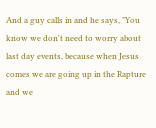And a guy calls in and he says, "You know we don't need to worry about last day events, because when Jesus comes we are going up in the Rapture and we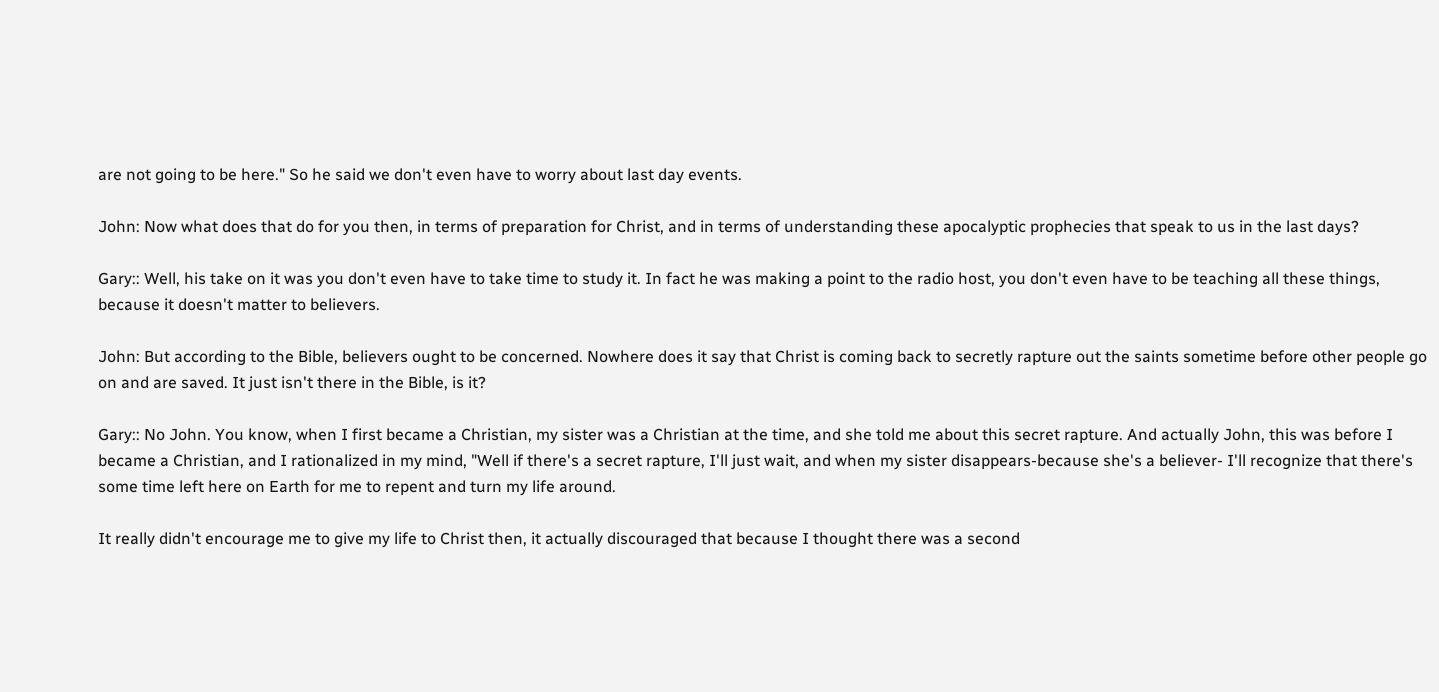are not going to be here." So he said we don't even have to worry about last day events.

John: Now what does that do for you then, in terms of preparation for Christ, and in terms of understanding these apocalyptic prophecies that speak to us in the last days?

Gary:: Well, his take on it was you don't even have to take time to study it. In fact he was making a point to the radio host, you don't even have to be teaching all these things, because it doesn't matter to believers.

John: But according to the Bible, believers ought to be concerned. Nowhere does it say that Christ is coming back to secretly rapture out the saints sometime before other people go on and are saved. It just isn't there in the Bible, is it?

Gary:: No John. You know, when I first became a Christian, my sister was a Christian at the time, and she told me about this secret rapture. And actually John, this was before I became a Christian, and I rationalized in my mind, "Well if there's a secret rapture, I'll just wait, and when my sister disappears-because she's a believer- I'll recognize that there's some time left here on Earth for me to repent and turn my life around.

It really didn't encourage me to give my life to Christ then, it actually discouraged that because I thought there was a second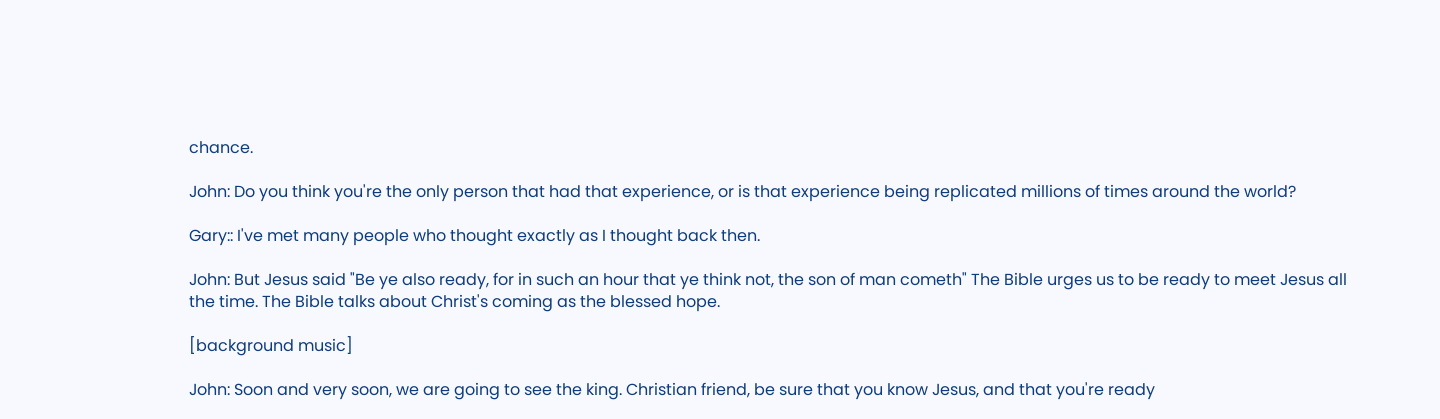chance.

John: Do you think you're the only person that had that experience, or is that experience being replicated millions of times around the world?

Gary:: I've met many people who thought exactly as I thought back then.

John: But Jesus said "Be ye also ready, for in such an hour that ye think not, the son of man cometh" The Bible urges us to be ready to meet Jesus all the time. The Bible talks about Christ's coming as the blessed hope.

[background music]

John: Soon and very soon, we are going to see the king. Christian friend, be sure that you know Jesus, and that you're ready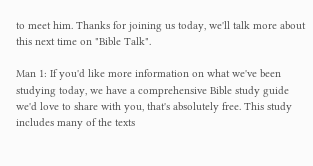to meet him. Thanks for joining us today, we'll talk more about this next time on "Bible Talk".

Man 1: If you'd like more information on what we've been studying today, we have a comprehensive Bible study guide we'd love to share with you, that's absolutely free. This study includes many of the texts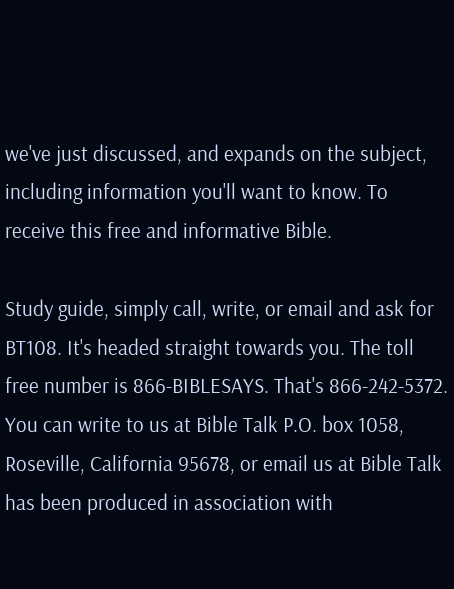we've just discussed, and expands on the subject, including information you'll want to know. To receive this free and informative Bible.

Study guide, simply call, write, or email and ask for BT108. It's headed straight towards you. The toll free number is 866-BIBLESAYS. That's 866-242-5372. You can write to us at Bible Talk P.O. box 1058, Roseville, California 95678, or email us at Bible Talk has been produced in association with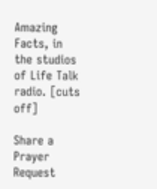Amazing Facts, in the studios of Life Talk radio. [cuts off]

Share a Prayer Request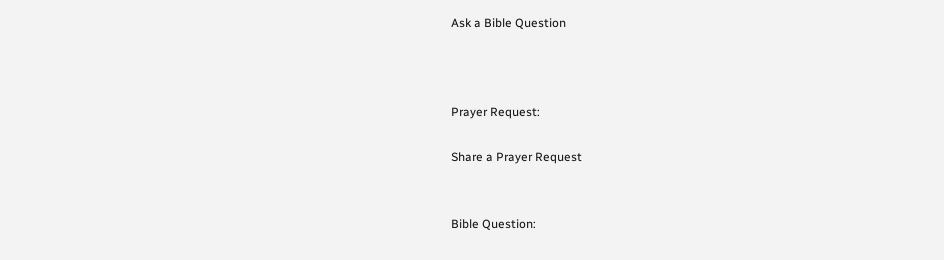Ask a Bible Question



Prayer Request:

Share a Prayer Request


Bible Question: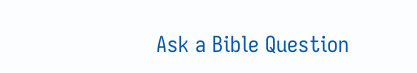Ask a Bible Question